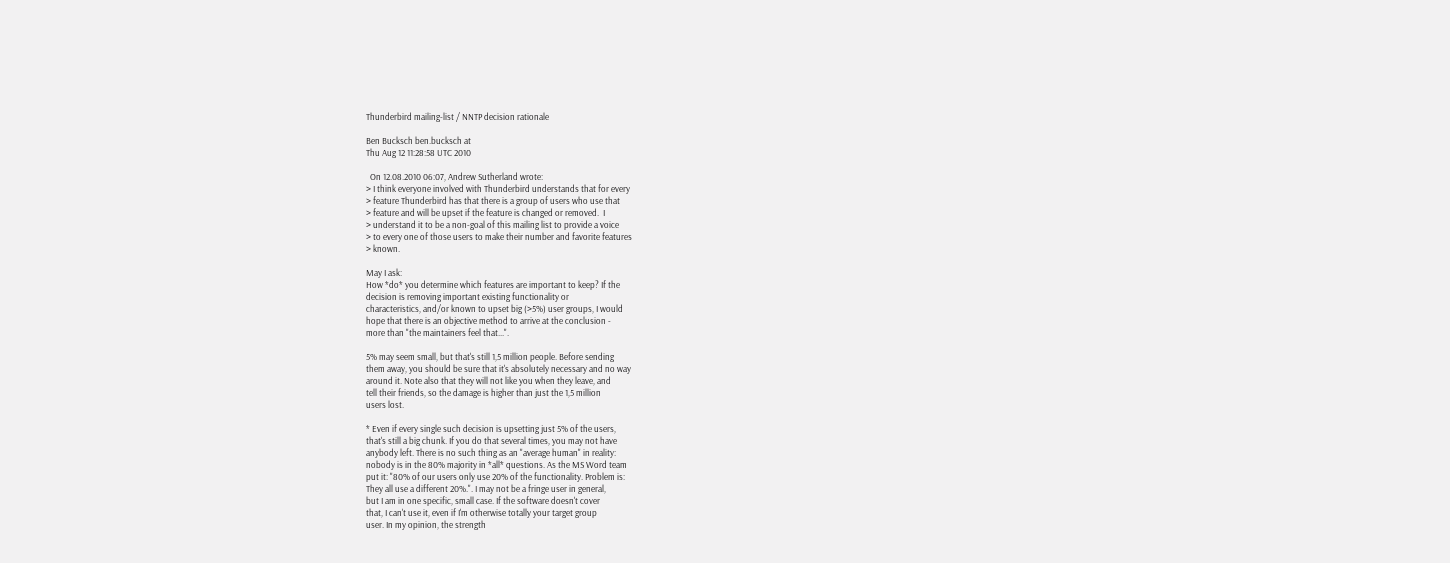Thunderbird mailing-list / NNTP decision rationale

Ben Bucksch ben.bucksch at
Thu Aug 12 11:28:58 UTC 2010

  On 12.08.2010 06:07, Andrew Sutherland wrote:
> I think everyone involved with Thunderbird understands that for every
> feature Thunderbird has that there is a group of users who use that
> feature and will be upset if the feature is changed or removed.  I
> understand it to be a non-goal of this mailing list to provide a voice
> to every one of those users to make their number and favorite features
> known.

May I ask:
How *do* you determine which features are important to keep? If the
decision is removing important existing functionality or
characteristics, and/or known to upset big (>5%) user groups, I would
hope that there is an objective method to arrive at the conclusion -
more than "the maintainers feel that...".

5% may seem small, but that's still 1,5 million people. Before sending
them away, you should be sure that it's absolutely necessary and no way
around it. Note also that they will not like you when they leave, and
tell their friends, so the damage is higher than just the 1,5 million
users lost.

* Even if every single such decision is upsetting just 5% of the users,
that's still a big chunk. If you do that several times, you may not have
anybody left. There is no such thing as an "average human" in reality:
nobody is in the 80% majority in *all* questions. As the MS Word team
put it: "80% of our users only use 20% of the functionality. Problem is:
They all use a different 20%.". I may not be a fringe user in general,
but I am in one specific, small case. If the software doesn't cover
that, I can't use it, even if I'm otherwise totally your target group
user. In my opinion, the strength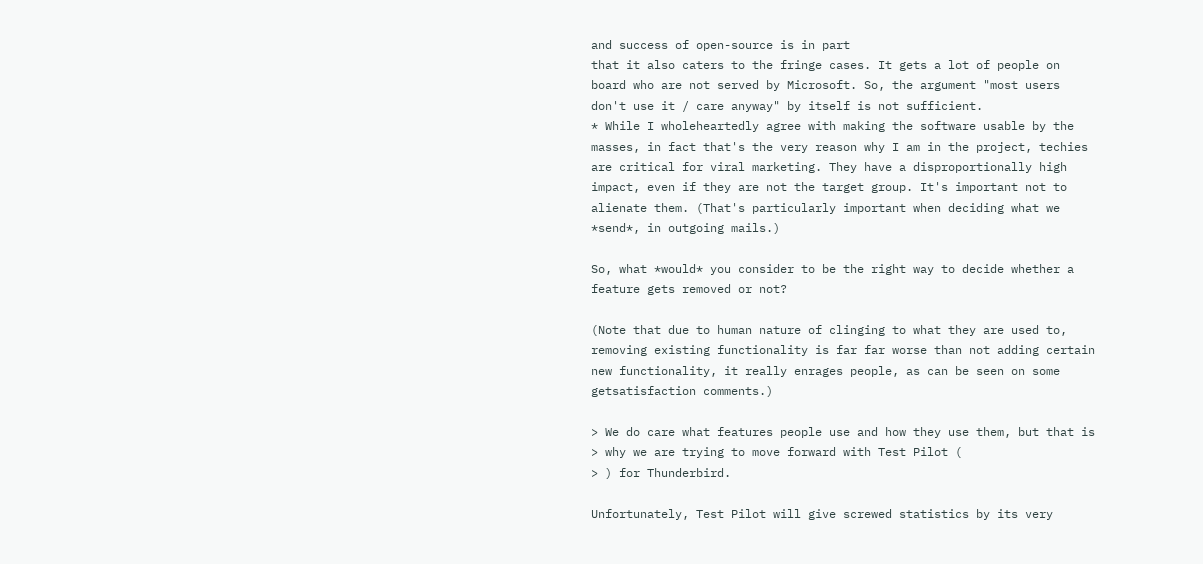and success of open-source is in part
that it also caters to the fringe cases. It gets a lot of people on
board who are not served by Microsoft. So, the argument "most users
don't use it / care anyway" by itself is not sufficient.
* While I wholeheartedly agree with making the software usable by the
masses, in fact that's the very reason why I am in the project, techies
are critical for viral marketing. They have a disproportionally high
impact, even if they are not the target group. It's important not to
alienate them. (That's particularly important when deciding what we
*send*, in outgoing mails.)

So, what *would* you consider to be the right way to decide whether a
feature gets removed or not?

(Note that due to human nature of clinging to what they are used to,
removing existing functionality is far far worse than not adding certain
new functionality, it really enrages people, as can be seen on some
getsatisfaction comments.)

> We do care what features people use and how they use them, but that is
> why we are trying to move forward with Test Pilot (
> ) for Thunderbird.

Unfortunately, Test Pilot will give screwed statistics by its very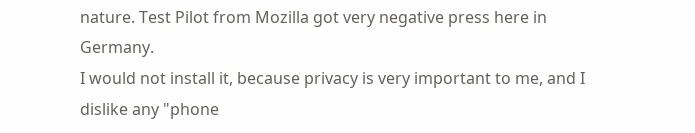nature. Test Pilot from Mozilla got very negative press here in Germany.
I would not install it, because privacy is very important to me, and I
dislike any "phone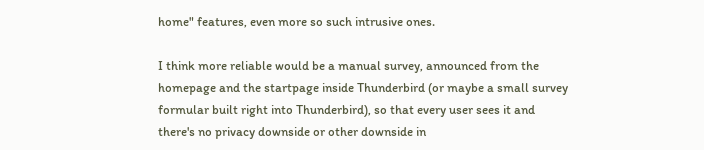home" features, even more so such intrusive ones.

I think more reliable would be a manual survey, announced from the
homepage and the startpage inside Thunderbird (or maybe a small survey
formular built right into Thunderbird), so that every user sees it and
there's no privacy downside or other downside in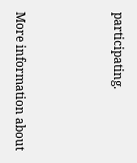participating.



More information about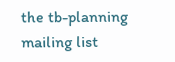the tb-planning mailing list